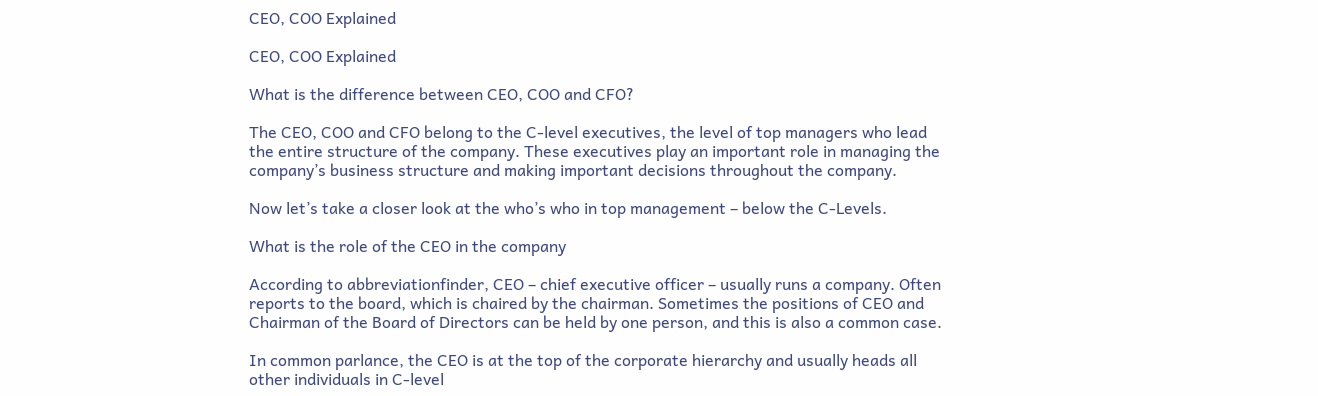CEO, COO Explained

CEO, COO Explained

What is the difference between CEO, COO and CFO?

The CEO, COO and CFO belong to the C-level executives, the level of top managers who lead the entire structure of the company. These executives play an important role in managing the company’s business structure and making important decisions throughout the company.

Now let’s take a closer look at the who’s who in top management – below the C-Levels.

What is the role of the CEO in the company

According to abbreviationfinder, CEO – chief executive officer – usually runs a company. Often reports to the board, which is chaired by the chairman. Sometimes the positions of CEO and Chairman of the Board of Directors can be held by one person, and this is also a common case.

In common parlance, the CEO is at the top of the corporate hierarchy and usually heads all other individuals in C-level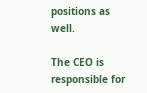positions as well.

The CEO is responsible for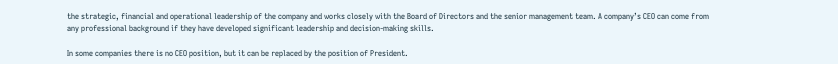the strategic, financial and operational leadership of the company and works closely with the Board of Directors and the senior management team. A company’s CEO can come from any professional background if they have developed significant leadership and decision-making skills.

In some companies there is no CEO position, but it can be replaced by the position of President.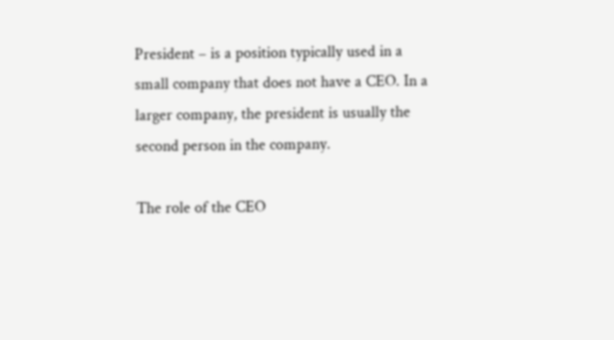President – is a position typically used in a small company that does not have a CEO. In a larger company, the president is usually the second person in the company.

The role of the CEO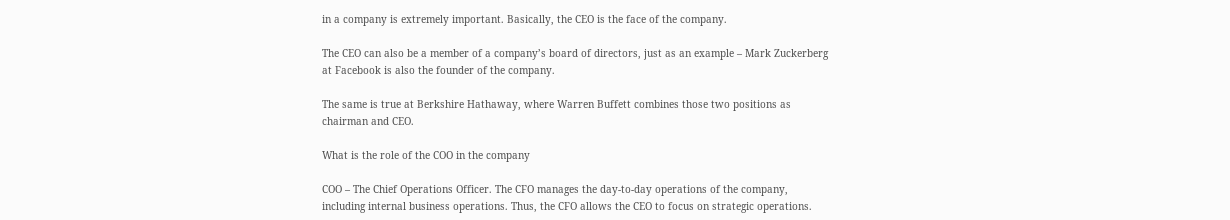in a company is extremely important. Basically, the CEO is the face of the company.

The CEO can also be a member of a company’s board of directors, just as an example – Mark Zuckerberg at Facebook is also the founder of the company.

The same is true at Berkshire Hathaway, where Warren Buffett combines those two positions as chairman and CEO.

What is the role of the COO in the company

COO – The Chief Operations Officer. The CFO manages the day-to-day operations of the company, including internal business operations. Thus, the CFO allows the CEO to focus on strategic operations.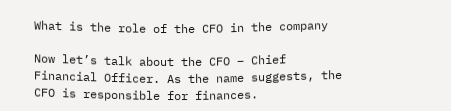What is the role of the CFO in the company

Now let’s talk about the CFO – Chief Financial Officer. As the name suggests, the CFO is responsible for finances.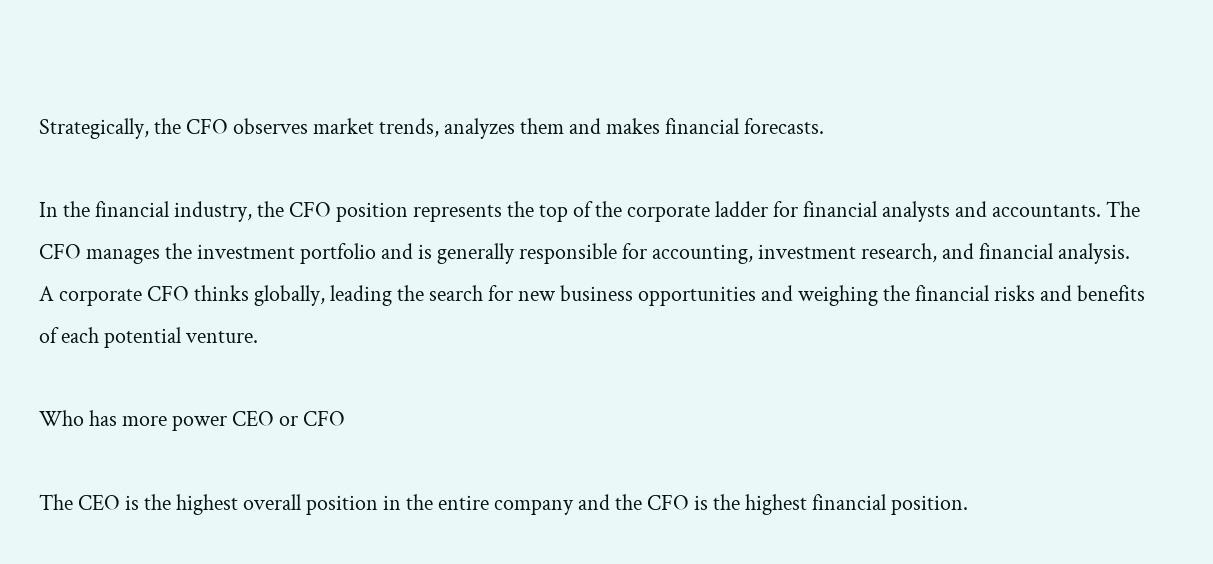Strategically, the CFO observes market trends, analyzes them and makes financial forecasts.

In the financial industry, the CFO position represents the top of the corporate ladder for financial analysts and accountants. The CFO manages the investment portfolio and is generally responsible for accounting, investment research, and financial analysis. A corporate CFO thinks globally, leading the search for new business opportunities and weighing the financial risks and benefits of each potential venture.

Who has more power CEO or CFO

The CEO is the highest overall position in the entire company and the CFO is the highest financial position.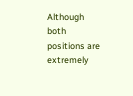Although both positions are extremely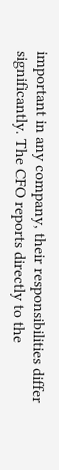important in any company, their responsibilities differ significantly. The CFO reports directly to the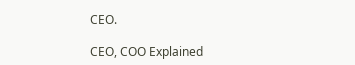CEO.

CEO, COO Explained